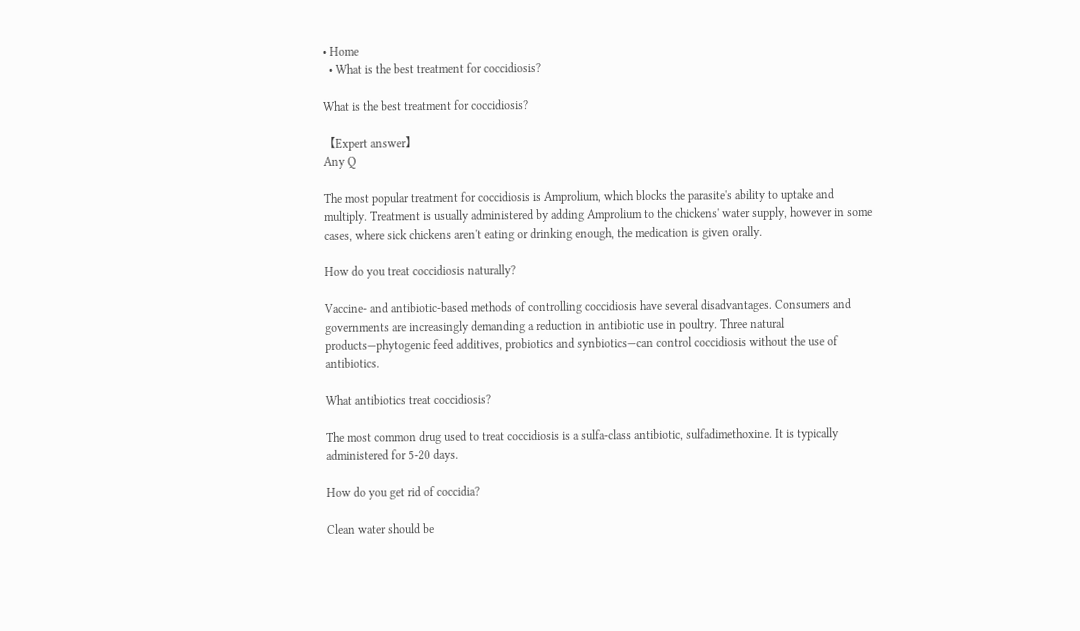• Home
  • What is the best treatment for coccidiosis?

What is the best treatment for coccidiosis?

【Expert answer】
Any Q

The most popular treatment for coccidiosis is Amprolium, which blocks the parasite's ability to uptake and multiply. Treatment is usually administered by adding Amprolium to the chickens' water supply, however in some cases, where sick chickens aren't eating or drinking enough, the medication is given orally.

How do you treat coccidiosis naturally?

Vaccine- and antibiotic-based methods of controlling coccidiosis have several disadvantages. Consumers and governments are increasingly demanding a reduction in antibiotic use in poultry. Three natural products—phytogenic feed additives, probiotics and synbiotics—can control coccidiosis without the use of antibiotics.

What antibiotics treat coccidiosis?

The most common drug used to treat coccidiosis is a sulfa-class antibiotic, sulfadimethoxine. It is typically administered for 5-20 days.

How do you get rid of coccidia?

Clean water should be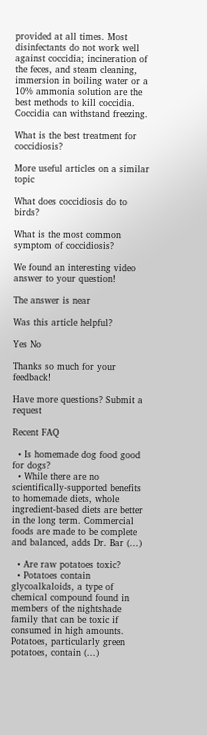provided at all times. Most disinfectants do not work well against coccidia; incineration of the feces, and steam cleaning, immersion in boiling water or a 10% ammonia solution are the best methods to kill coccidia. Coccidia can withstand freezing.

What is the best treatment for coccidiosis?

More useful articles on a similar topic

What does coccidiosis do to birds?

What is the most common symptom of coccidiosis?

We found an interesting video answer to your question!

The answer is near

Was this article helpful?

Yes No

Thanks so much for your feedback!

Have more questions? Submit a request

Recent FAQ

  • Is homemade dog food good for dogs?
  • While there are no scientifically-supported benefits to homemade diets, whole ingredient-based diets are better in the long term. Commercial foods are made to be complete and balanced, adds Dr. Bar (...)

  • Are raw potatoes toxic?
  • Potatoes contain glycoalkaloids, a type of chemical compound found in members of the nightshade family that can be toxic if consumed in high amounts. Potatoes, particularly green potatoes, contain (...)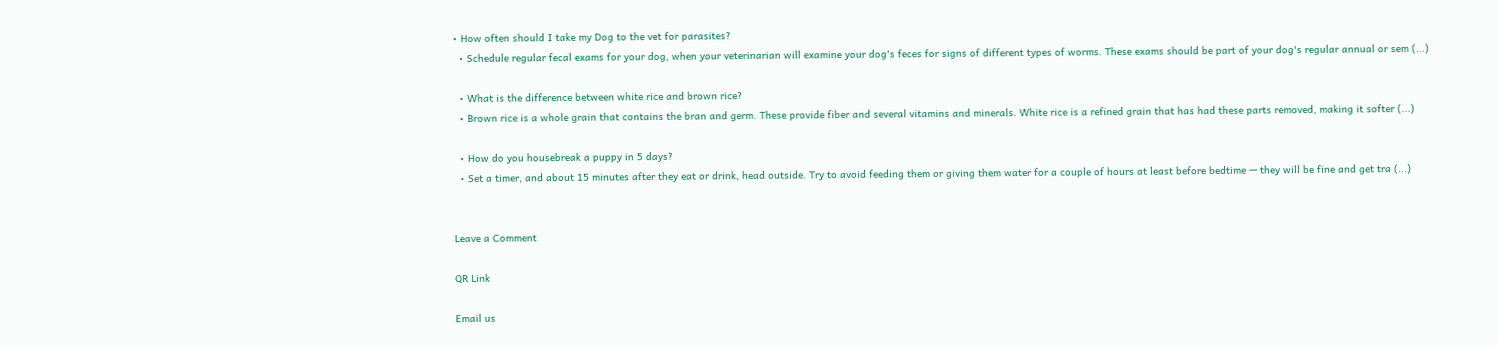• How often should I take my Dog to the vet for parasites?
  • Schedule regular fecal exams for your dog, when your veterinarian will examine your dog's feces for signs of different types of worms. These exams should be part of your dog's regular annual or sem (...)

  • What is the difference between white rice and brown rice?
  • Brown rice is a whole grain that contains the bran and germ. These provide fiber and several vitamins and minerals. White rice is a refined grain that has had these parts removed, making it softer (...)

  • How do you housebreak a puppy in 5 days?
  • Set a timer, and about 15 minutes after they eat or drink, head outside. Try to avoid feeding them or giving them water for a couple of hours at least before bedtime — they will be fine and get tra (...)


Leave a Comment

QR Link

Email us